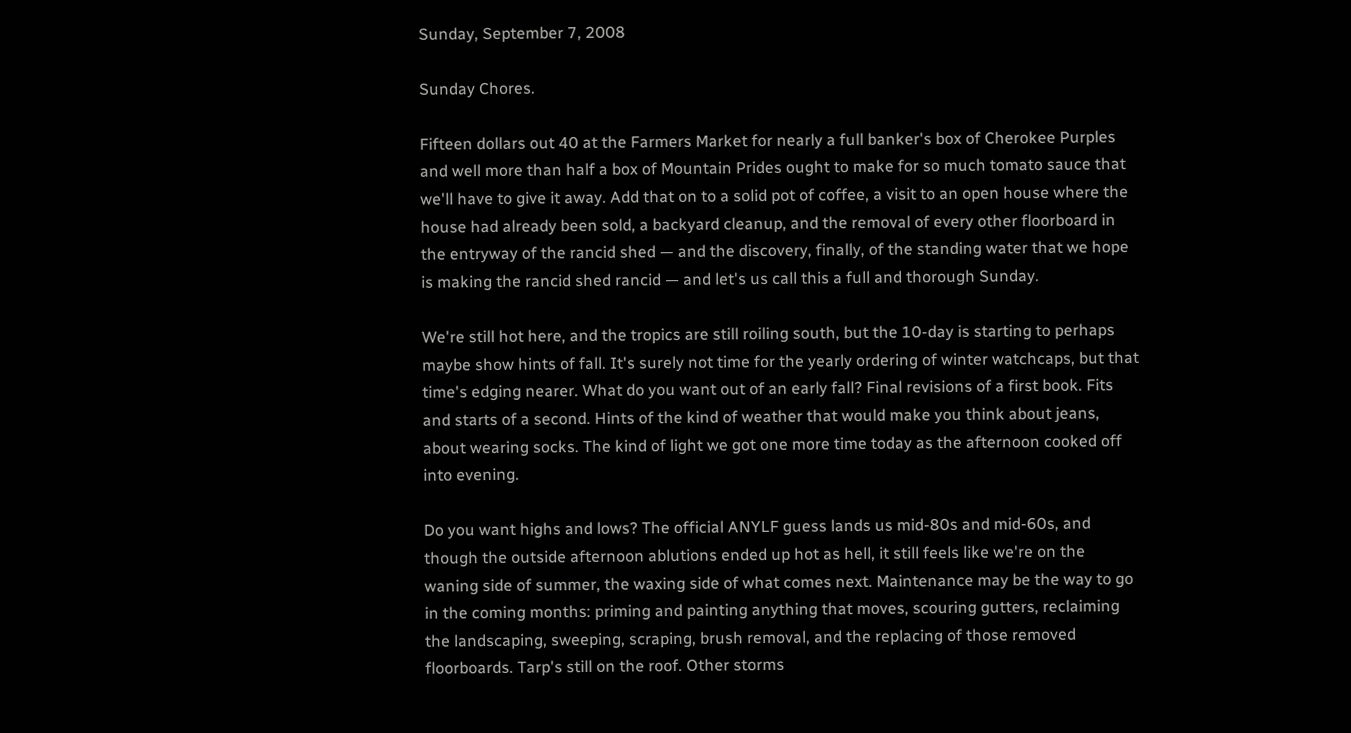Sunday, September 7, 2008

Sunday Chores.

Fifteen dollars out 40 at the Farmers Market for nearly a full banker's box of Cherokee Purples and well more than half a box of Mountain Prides ought to make for so much tomato sauce that we'll have to give it away. Add that on to a solid pot of coffee, a visit to an open house where the house had already been sold, a backyard cleanup, and the removal of every other floorboard in the entryway of the rancid shed — and the discovery, finally, of the standing water that we hope is making the rancid shed rancid — and let's us call this a full and thorough Sunday.

We're still hot here, and the tropics are still roiling south, but the 10-day is starting to perhaps maybe show hints of fall. It's surely not time for the yearly ordering of winter watchcaps, but that time's edging nearer. What do you want out of an early fall? Final revisions of a first book. Fits and starts of a second. Hints of the kind of weather that would make you think about jeans, about wearing socks. The kind of light we got one more time today as the afternoon cooked off into evening.

Do you want highs and lows? The official ANYLF guess lands us mid-80s and mid-60s, and though the outside afternoon ablutions ended up hot as hell, it still feels like we're on the waning side of summer, the waxing side of what comes next. Maintenance may be the way to go in the coming months: priming and painting anything that moves, scouring gutters, reclaiming the landscaping, sweeping, scraping, brush removal, and the replacing of those removed floorboards. Tarp's still on the roof. Other storms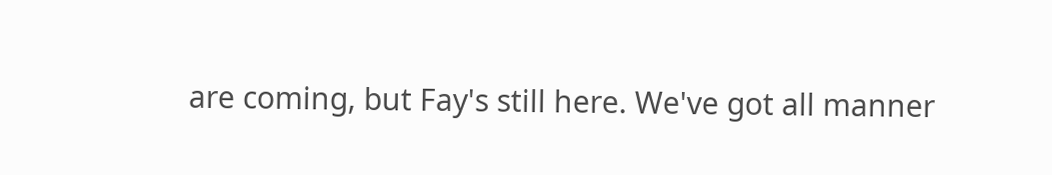are coming, but Fay's still here. We've got all manner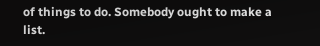of things to do. Somebody ought to make a list.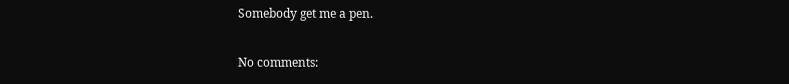Somebody get me a pen.

No comments: